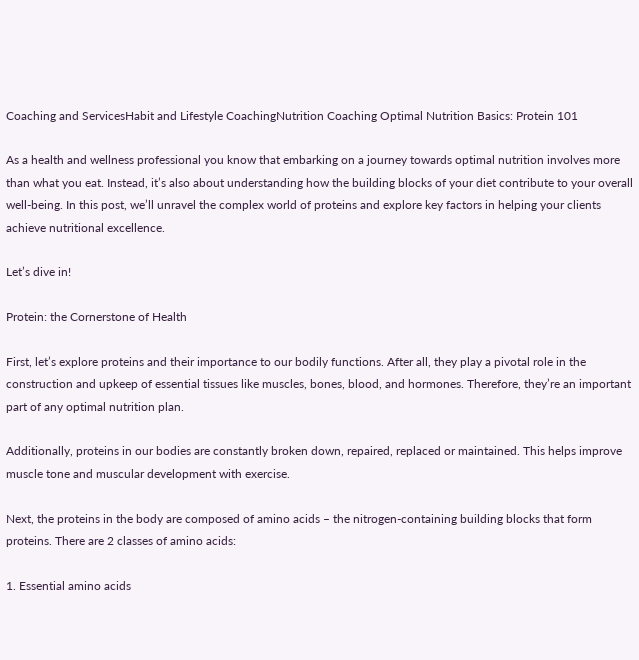Coaching and ServicesHabit and Lifestyle CoachingNutrition Coaching Optimal Nutrition Basics: Protein 101

As a health and wellness professional you know that embarking on a journey towards optimal nutrition involves more than what you eat. Instead, it’s also about understanding how the building blocks of your diet contribute to your overall well-being. In this post, we’ll unravel the complex world of proteins and explore key factors in helping your clients achieve nutritional excellence.

Let’s dive in!

Protein: the Cornerstone of Health

First, let’s explore proteins and their importance to our bodily functions. After all, they play a pivotal role in the construction and upkeep of essential tissues like muscles, bones, blood, and hormones. Therefore, they’re an important part of any optimal nutrition plan.

Additionally, proteins in our bodies are constantly broken down, repaired, replaced or maintained. This helps improve muscle tone and muscular development with exercise.

Next, the proteins in the body are composed of amino acids – the nitrogen-containing building blocks that form proteins. There are 2 classes of amino acids:

1. Essential amino acids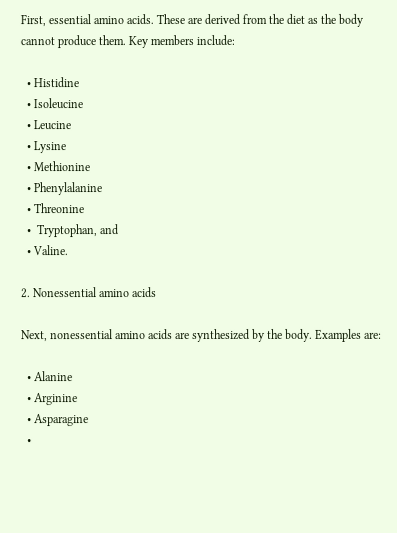First, essential amino acids. These are derived from the diet as the body cannot produce them. Key members include:

  • Histidine
  • Isoleucine
  • Leucine
  • Lysine
  • Methionine
  • Phenylalanine
  • Threonine
  •  Tryptophan, and
  • Valine.

2. Nonessential amino acids

Next, nonessential amino acids are synthesized by the body. Examples are:

  • Alanine
  • Arginine
  • Asparagine
  •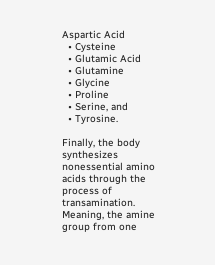Aspartic Acid
  • Cysteine
  • Glutamic Acid
  • Glutamine
  • Glycine
  • Proline
  • Serine, and
  • Tyrosine.

Finally, the body synthesizes nonessential amino acids through the process of transamination. Meaning, the amine group from one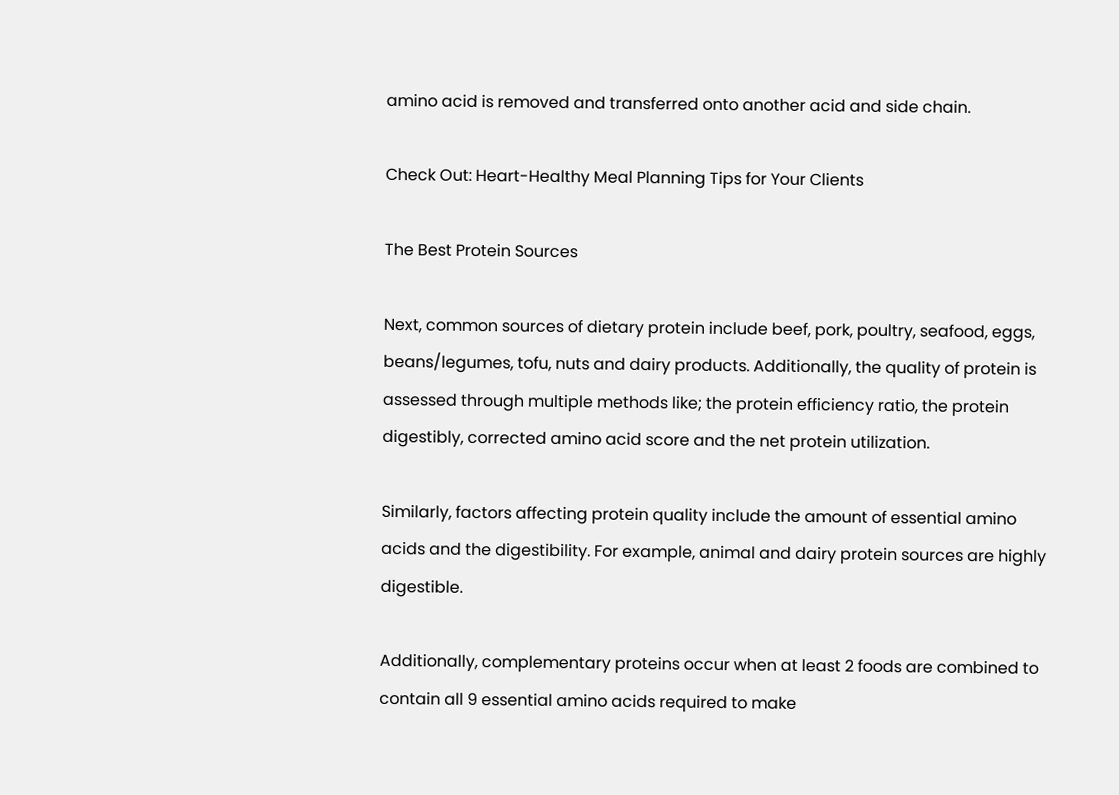amino acid is removed and transferred onto another acid and side chain.

Check Out: Heart-Healthy Meal Planning Tips for Your Clients

The Best Protein Sources

Next, common sources of dietary protein include beef, pork, poultry, seafood, eggs, beans/legumes, tofu, nuts and dairy products. Additionally, the quality of protein is assessed through multiple methods like; the protein efficiency ratio, the protein digestibly, corrected amino acid score and the net protein utilization.

Similarly, factors affecting protein quality include the amount of essential amino acids and the digestibility. For example, animal and dairy protein sources are highly digestible.

Additionally, complementary proteins occur when at least 2 foods are combined to contain all 9 essential amino acids required to make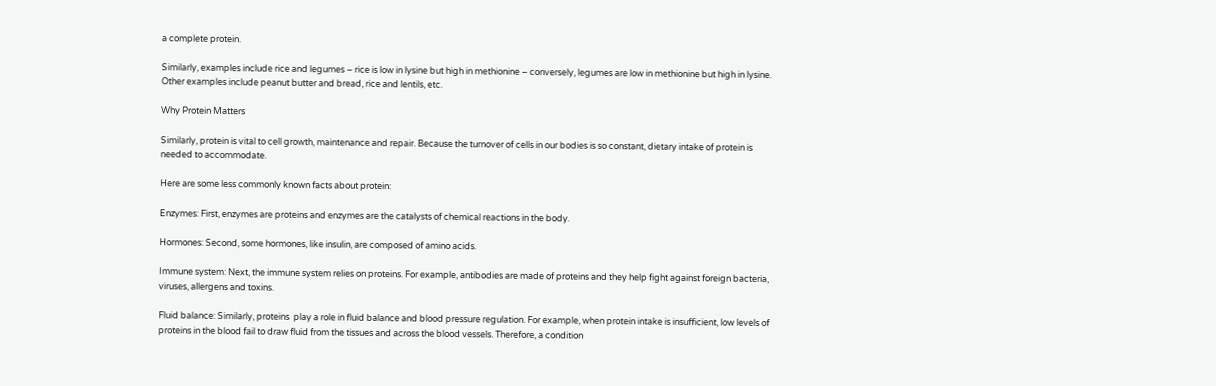a complete protein.

Similarly, examples include rice and legumes – rice is low in lysine but high in methionine – conversely, legumes are low in methionine but high in lysine. Other examples include peanut butter and bread, rice and lentils, etc.

Why Protein Matters

Similarly, protein is vital to cell growth, maintenance and repair. Because the turnover of cells in our bodies is so constant, dietary intake of protein is needed to accommodate.

Here are some less commonly known facts about protein:

Enzymes: First, enzymes are proteins and enzymes are the catalysts of chemical reactions in the body.

Hormones: Second, some hormones, like insulin, are composed of amino acids.

Immune system: Next, the immune system relies on proteins. For example, antibodies are made of proteins and they help fight against foreign bacteria, viruses, allergens and toxins.

Fluid balance: Similarly, proteins  play a role in fluid balance and blood pressure regulation. For example, when protein intake is insufficient, low levels of proteins in the blood fail to draw fluid from the tissues and across the blood vessels. Therefore, a condition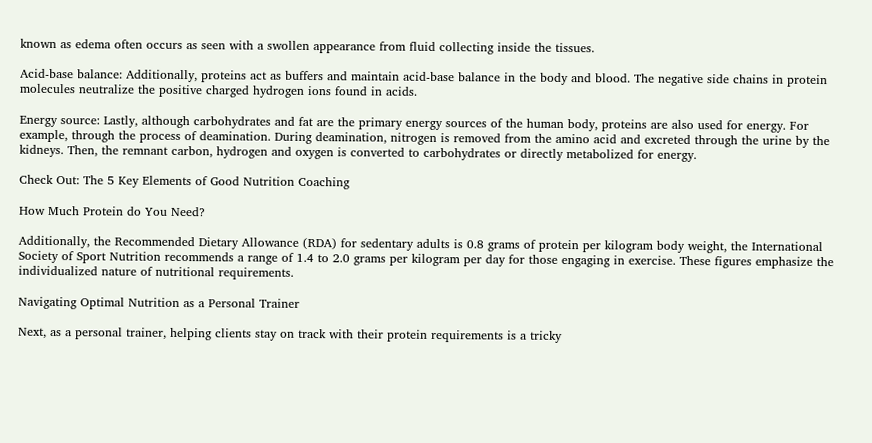known as edema often occurs as seen with a swollen appearance from fluid collecting inside the tissues.

Acid-base balance: Additionally, proteins act as buffers and maintain acid-base balance in the body and blood. The negative side chains in protein molecules neutralize the positive charged hydrogen ions found in acids.

Energy source: Lastly, although carbohydrates and fat are the primary energy sources of the human body, proteins are also used for energy. For example, through the process of deamination. During deamination, nitrogen is removed from the amino acid and excreted through the urine by the kidneys. Then, the remnant carbon, hydrogen and oxygen is converted to carbohydrates or directly metabolized for energy.

Check Out: The 5 Key Elements of Good Nutrition Coaching

How Much Protein do You Need?

Additionally, the Recommended Dietary Allowance (RDA) for sedentary adults is 0.8 grams of protein per kilogram body weight, the International Society of Sport Nutrition recommends a range of 1.4 to 2.0 grams per kilogram per day for those engaging in exercise. These figures emphasize the individualized nature of nutritional requirements.

Navigating Optimal Nutrition as a Personal Trainer

Next, as a personal trainer, helping clients stay on track with their protein requirements is a tricky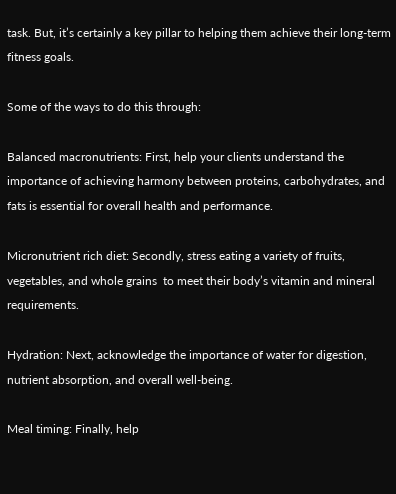task. But, it’s certainly a key pillar to helping them achieve their long-term fitness goals.

Some of the ways to do this through:

Balanced macronutrients: First, help your clients understand the importance of achieving harmony between proteins, carbohydrates, and fats is essential for overall health and performance.

Micronutrient rich diet: Secondly, stress eating a variety of fruits, vegetables, and whole grains  to meet their body’s vitamin and mineral requirements.

Hydration: Next, acknowledge the importance of water for digestion, nutrient absorption, and overall well-being.

Meal timing: Finally, help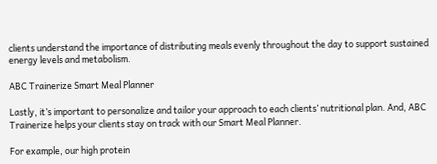clients understand the importance of distributing meals evenly throughout the day to support sustained energy levels and metabolism.

ABC Trainerize Smart Meal Planner

Lastly, it’s important to personalize and tailor your approach to each clients’ nutritional plan. And, ABC Trainerize helps your clients stay on track with our Smart Meal Planner.

For example, our high protein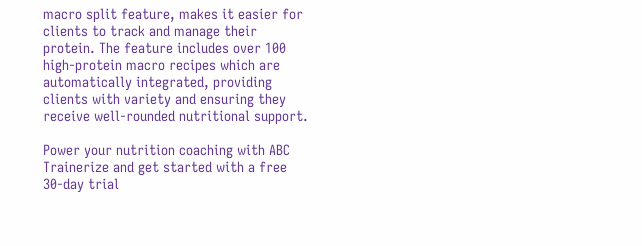macro split feature, makes it easier for clients to track and manage their protein. The feature includes over 100 high-protein macro recipes which are automatically integrated, providing clients with variety and ensuring they receive well-rounded nutritional support.

Power your nutrition coaching with ABC Trainerize and get started with a free 30-day trial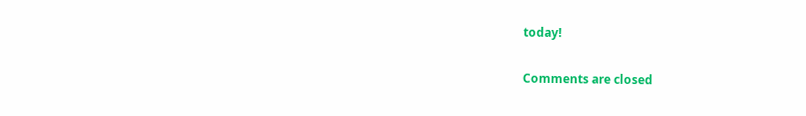today!

Comments are closed